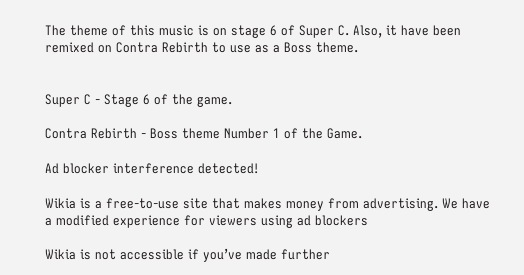The theme of this music is on stage 6 of Super C. Also, it have been remixed on Contra Rebirth to use as a Boss theme.


Super C - Stage 6 of the game.

Contra Rebirth - Boss theme Number 1 of the Game.

Ad blocker interference detected!

Wikia is a free-to-use site that makes money from advertising. We have a modified experience for viewers using ad blockers

Wikia is not accessible if you’ve made further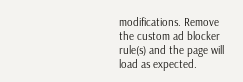modifications. Remove the custom ad blocker rule(s) and the page will load as expected.